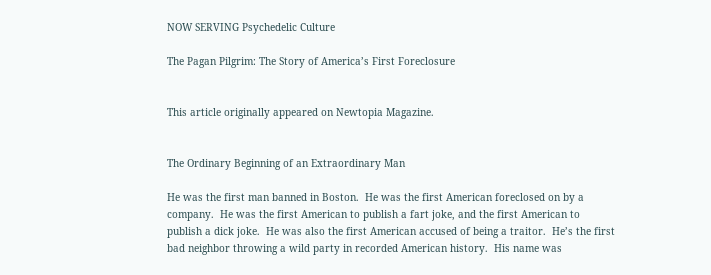NOW SERVING Psychedelic Culture

The Pagan Pilgrim: The Story of America’s First Foreclosure


This article originally appeared on Newtopia Magazine.


The Ordinary Beginning of an Extraordinary Man

He was the first man banned in Boston.  He was the first American foreclosed on by a company.  He was the first American to publish a fart joke, and the first American to publish a dick joke.  He was also the first American accused of being a traitor.  He’s the first bad neighbor throwing a wild party in recorded American history.  His name was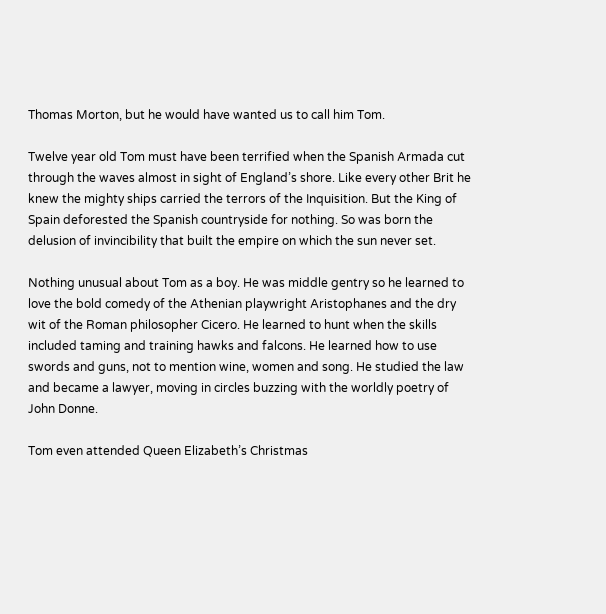Thomas Morton, but he would have wanted us to call him Tom.

Twelve year old Tom must have been terrified when the Spanish Armada cut through the waves almost in sight of England’s shore. Like every other Brit he knew the mighty ships carried the terrors of the Inquisition. But the King of Spain deforested the Spanish countryside for nothing. So was born the delusion of invincibility that built the empire on which the sun never set.

Nothing unusual about Tom as a boy. He was middle gentry so he learned to love the bold comedy of the Athenian playwright Aristophanes and the dry wit of the Roman philosopher Cicero. He learned to hunt when the skills included taming and training hawks and falcons. He learned how to use swords and guns, not to mention wine, women and song. He studied the law and became a lawyer, moving in circles buzzing with the worldly poetry of John Donne.

Tom even attended Queen Elizabeth’s Christmas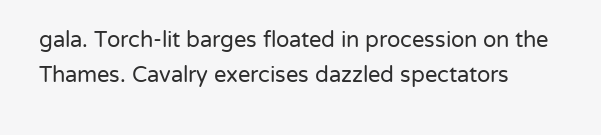gala. Torch-lit barges floated in procession on the Thames. Cavalry exercises dazzled spectators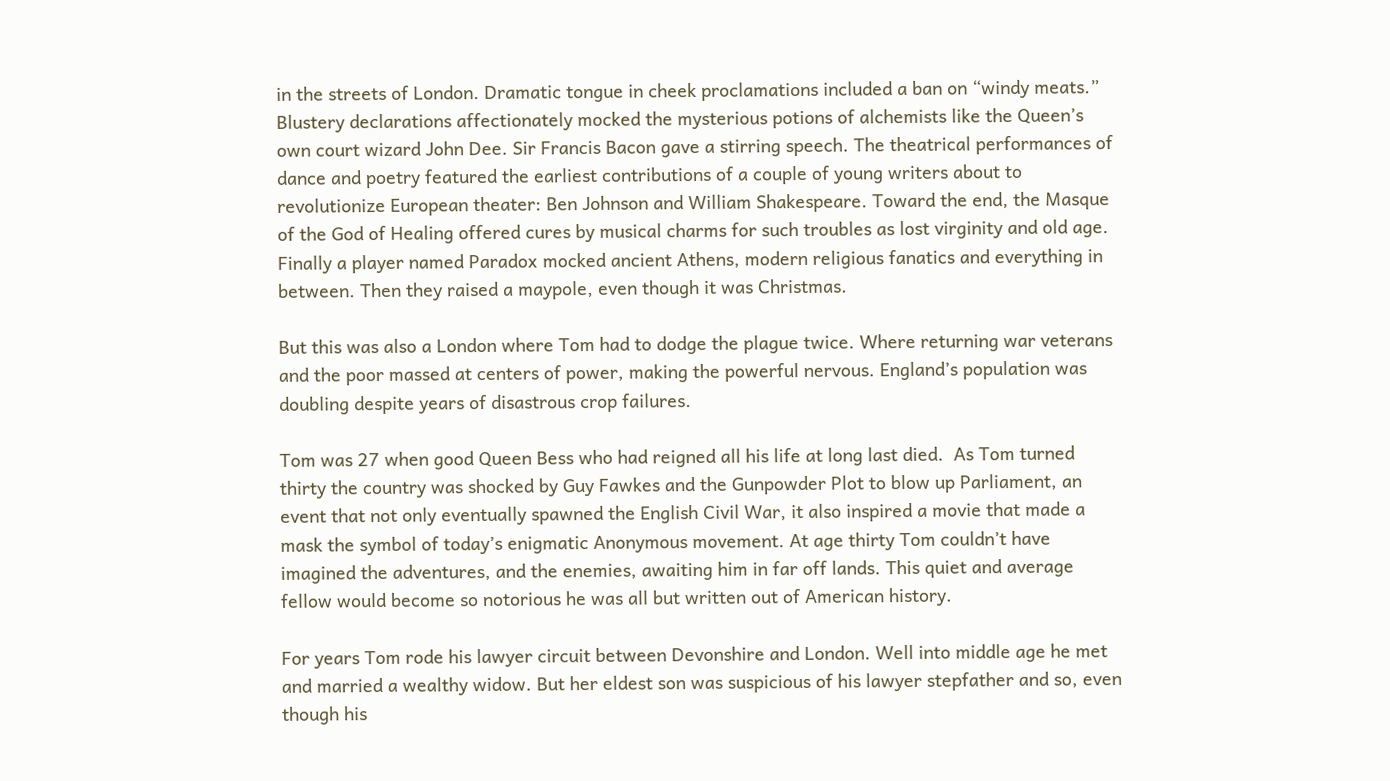in the streets of London. Dramatic tongue in cheek proclamations included a ban on “windy meats.” Blustery declarations affectionately mocked the mysterious potions of alchemists like the Queen’s own court wizard John Dee. Sir Francis Bacon gave a stirring speech. The theatrical performances of dance and poetry featured the earliest contributions of a couple of young writers about to revolutionize European theater: Ben Johnson and William Shakespeare. Toward the end, the Masque of the God of Healing offered cures by musical charms for such troubles as lost virginity and old age. Finally a player named Paradox mocked ancient Athens, modern religious fanatics and everything in between. Then they raised a maypole, even though it was Christmas.

But this was also a London where Tom had to dodge the plague twice. Where returning war veterans and the poor massed at centers of power, making the powerful nervous. England’s population was doubling despite years of disastrous crop failures.

Tom was 27 when good Queen Bess who had reigned all his life at long last died.  As Tom turned thirty the country was shocked by Guy Fawkes and the Gunpowder Plot to blow up Parliament, an event that not only eventually spawned the English Civil War, it also inspired a movie that made a mask the symbol of today’s enigmatic Anonymous movement. At age thirty Tom couldn’t have imagined the adventures, and the enemies, awaiting him in far off lands. This quiet and average fellow would become so notorious he was all but written out of American history.

For years Tom rode his lawyer circuit between Devonshire and London. Well into middle age he met and married a wealthy widow. But her eldest son was suspicious of his lawyer stepfather and so, even though his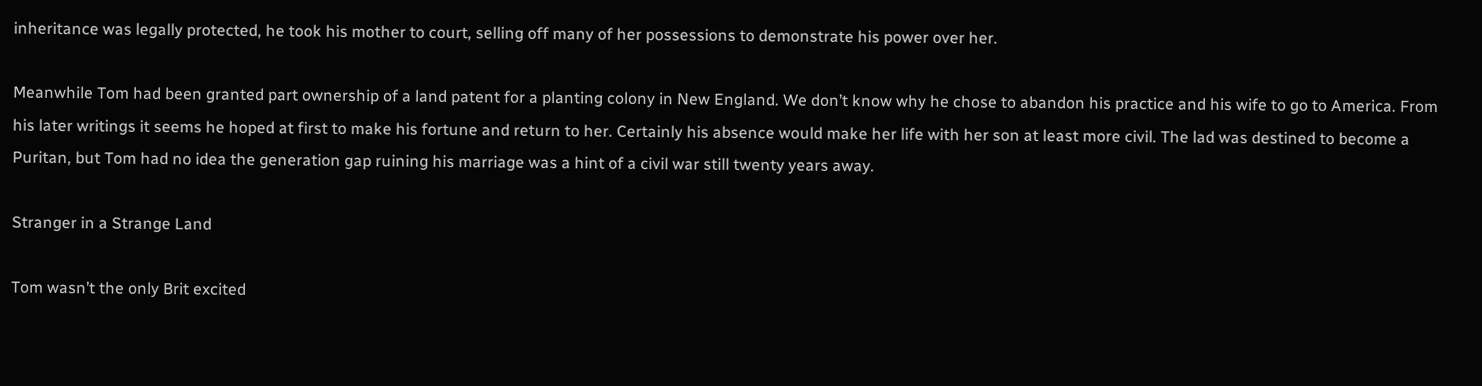inheritance was legally protected, he took his mother to court, selling off many of her possessions to demonstrate his power over her.

Meanwhile Tom had been granted part ownership of a land patent for a planting colony in New England. We don’t know why he chose to abandon his practice and his wife to go to America. From his later writings it seems he hoped at first to make his fortune and return to her. Certainly his absence would make her life with her son at least more civil. The lad was destined to become a Puritan, but Tom had no idea the generation gap ruining his marriage was a hint of a civil war still twenty years away.

Stranger in a Strange Land

Tom wasn’t the only Brit excited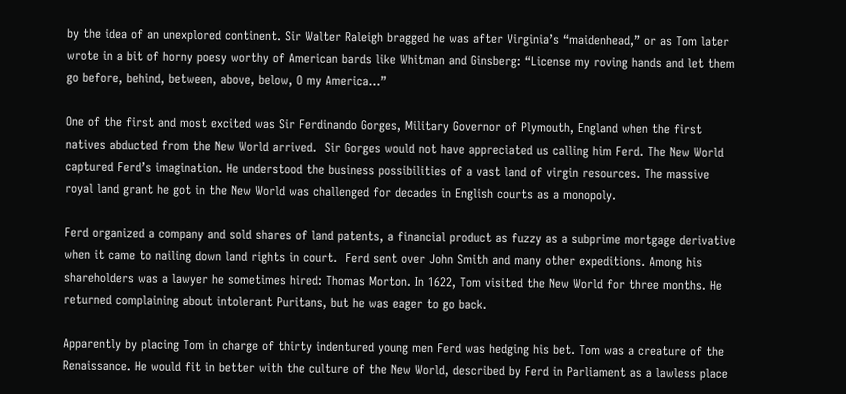by the idea of an unexplored continent. Sir Walter Raleigh bragged he was after Virginia’s “maidenhead,” or as Tom later wrote in a bit of horny poesy worthy of American bards like Whitman and Ginsberg: “License my roving hands and let them go before, behind, between, above, below, O my America…”

One of the first and most excited was Sir Ferdinando Gorges, Military Governor of Plymouth, England when the first natives abducted from the New World arrived.  Sir Gorges would not have appreciated us calling him Ferd. The New World captured Ferd’s imagination. He understood the business possibilities of a vast land of virgin resources. The massive royal land grant he got in the New World was challenged for decades in English courts as a monopoly.

Ferd organized a company and sold shares of land patents, a financial product as fuzzy as a subprime mortgage derivative when it came to nailing down land rights in court.  Ferd sent over John Smith and many other expeditions. Among his shareholders was a lawyer he sometimes hired: Thomas Morton. In 1622, Tom visited the New World for three months. He returned complaining about intolerant Puritans, but he was eager to go back.

Apparently by placing Tom in charge of thirty indentured young men Ferd was hedging his bet. Tom was a creature of the Renaissance. He would fit in better with the culture of the New World, described by Ferd in Parliament as a lawless place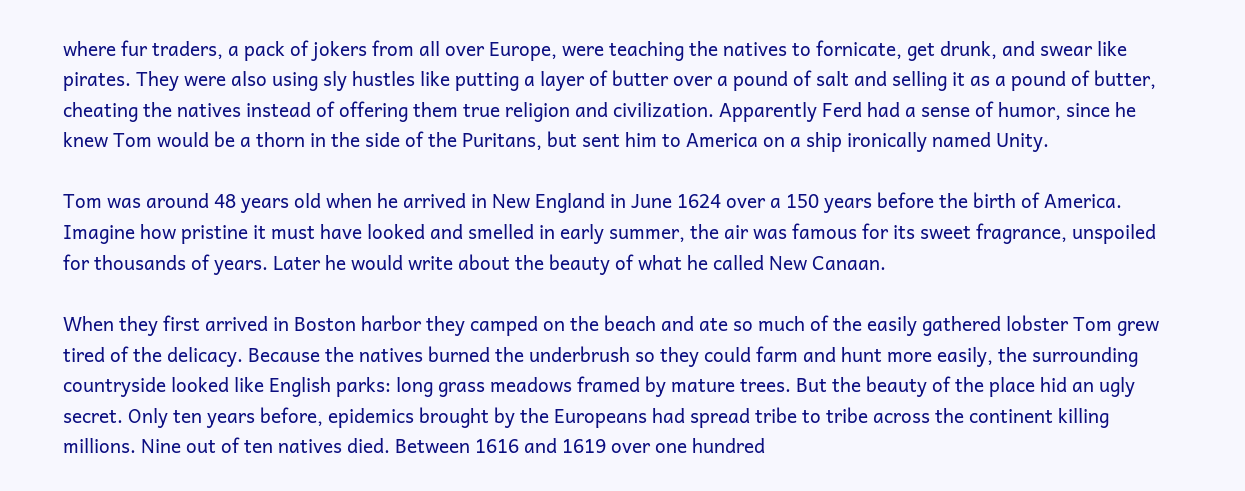where fur traders, a pack of jokers from all over Europe, were teaching the natives to fornicate, get drunk, and swear like pirates. They were also using sly hustles like putting a layer of butter over a pound of salt and selling it as a pound of butter, cheating the natives instead of offering them true religion and civilization. Apparently Ferd had a sense of humor, since he knew Tom would be a thorn in the side of the Puritans, but sent him to America on a ship ironically named Unity.

Tom was around 48 years old when he arrived in New England in June 1624 over a 150 years before the birth of America. Imagine how pristine it must have looked and smelled in early summer, the air was famous for its sweet fragrance, unspoiled for thousands of years. Later he would write about the beauty of what he called New Canaan.

When they first arrived in Boston harbor they camped on the beach and ate so much of the easily gathered lobster Tom grew tired of the delicacy. Because the natives burned the underbrush so they could farm and hunt more easily, the surrounding countryside looked like English parks: long grass meadows framed by mature trees. But the beauty of the place hid an ugly secret. Only ten years before, epidemics brought by the Europeans had spread tribe to tribe across the continent killing millions. Nine out of ten natives died. Between 1616 and 1619 over one hundred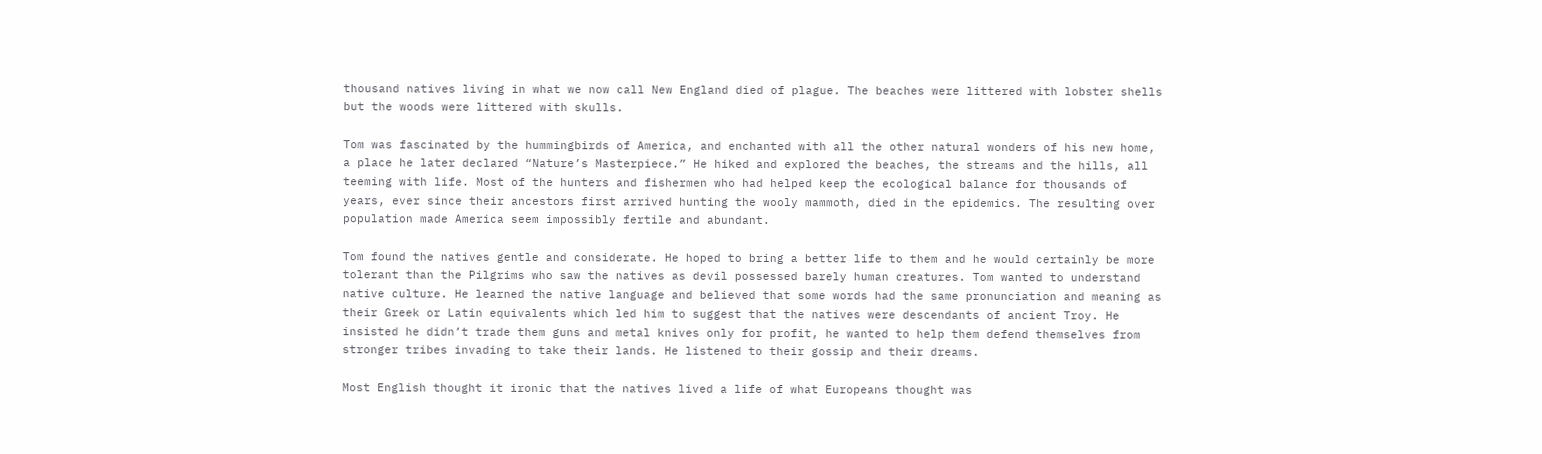thousand natives living in what we now call New England died of plague. The beaches were littered with lobster shells but the woods were littered with skulls.

Tom was fascinated by the hummingbirds of America, and enchanted with all the other natural wonders of his new home, a place he later declared “Nature’s Masterpiece.” He hiked and explored the beaches, the streams and the hills, all teeming with life. Most of the hunters and fishermen who had helped keep the ecological balance for thousands of years, ever since their ancestors first arrived hunting the wooly mammoth, died in the epidemics. The resulting over population made America seem impossibly fertile and abundant.

Tom found the natives gentle and considerate. He hoped to bring a better life to them and he would certainly be more tolerant than the Pilgrims who saw the natives as devil possessed barely human creatures. Tom wanted to understand native culture. He learned the native language and believed that some words had the same pronunciation and meaning as their Greek or Latin equivalents which led him to suggest that the natives were descendants of ancient Troy. He insisted he didn’t trade them guns and metal knives only for profit, he wanted to help them defend themselves from stronger tribes invading to take their lands. He listened to their gossip and their dreams.

Most English thought it ironic that the natives lived a life of what Europeans thought was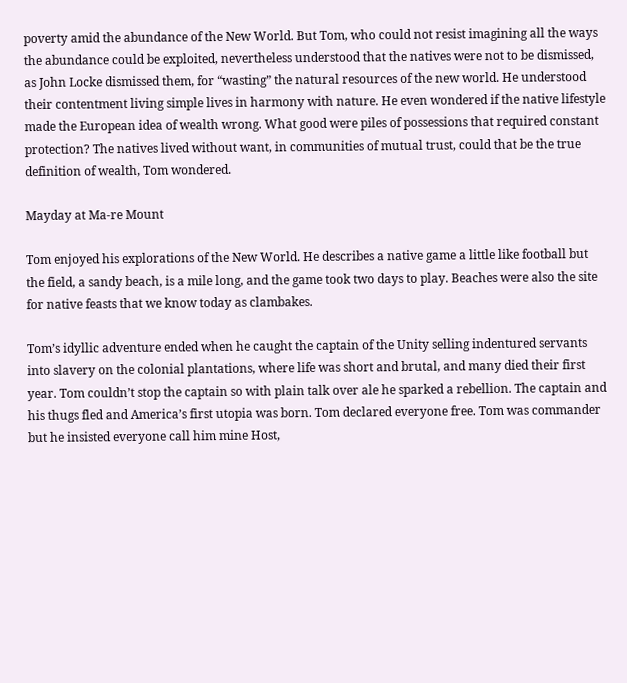poverty amid the abundance of the New World. But Tom, who could not resist imagining all the ways the abundance could be exploited, nevertheless understood that the natives were not to be dismissed, as John Locke dismissed them, for “wasting” the natural resources of the new world. He understood their contentment living simple lives in harmony with nature. He even wondered if the native lifestyle made the European idea of wealth wrong. What good were piles of possessions that required constant protection? The natives lived without want, in communities of mutual trust, could that be the true definition of wealth, Tom wondered.

Mayday at Ma-re Mount

Tom enjoyed his explorations of the New World. He describes a native game a little like football but the field, a sandy beach, is a mile long, and the game took two days to play. Beaches were also the site for native feasts that we know today as clambakes.

Tom’s idyllic adventure ended when he caught the captain of the Unity selling indentured servants into slavery on the colonial plantations, where life was short and brutal, and many died their first year. Tom couldn’t stop the captain so with plain talk over ale he sparked a rebellion. The captain and his thugs fled and America’s first utopia was born. Tom declared everyone free. Tom was commander but he insisted everyone call him mine Host,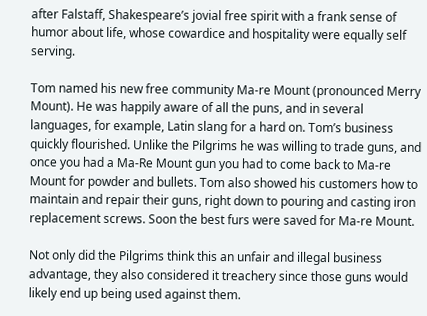after Falstaff, Shakespeare’s jovial free spirit with a frank sense of humor about life, whose cowardice and hospitality were equally self serving.

Tom named his new free community Ma-re Mount (pronounced Merry Mount). He was happily aware of all the puns, and in several languages, for example, Latin slang for a hard on. Tom’s business quickly flourished. Unlike the Pilgrims he was willing to trade guns, and once you had a Ma-Re Mount gun you had to come back to Ma-re Mount for powder and bullets. Tom also showed his customers how to maintain and repair their guns, right down to pouring and casting iron replacement screws. Soon the best furs were saved for Ma-re Mount.

Not only did the Pilgrims think this an unfair and illegal business advantage, they also considered it treachery since those guns would likely end up being used against them.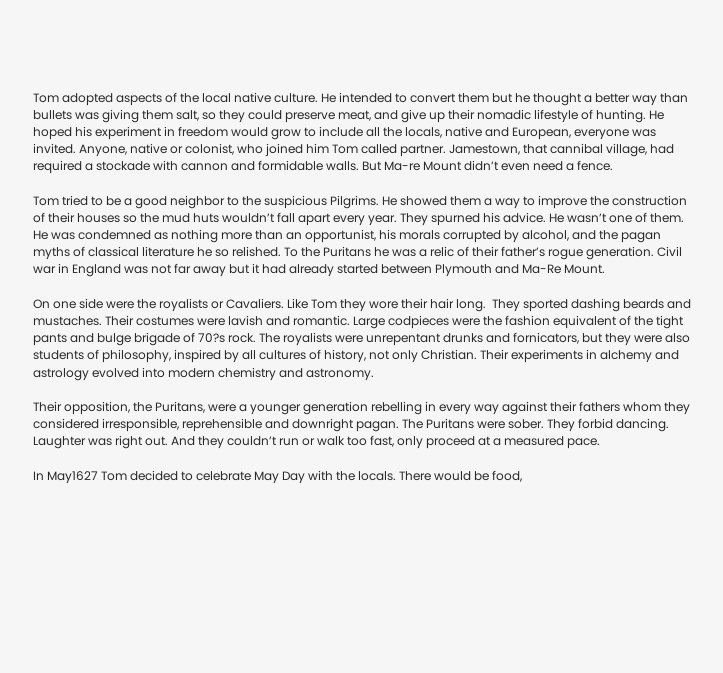Tom adopted aspects of the local native culture. He intended to convert them but he thought a better way than bullets was giving them salt, so they could preserve meat, and give up their nomadic lifestyle of hunting. He hoped his experiment in freedom would grow to include all the locals, native and European, everyone was invited. Anyone, native or colonist, who joined him Tom called partner. Jamestown, that cannibal village, had required a stockade with cannon and formidable walls. But Ma-re Mount didn’t even need a fence.

Tom tried to be a good neighbor to the suspicious Pilgrims. He showed them a way to improve the construction of their houses so the mud huts wouldn’t fall apart every year. They spurned his advice. He wasn’t one of them. He was condemned as nothing more than an opportunist, his morals corrupted by alcohol, and the pagan myths of classical literature he so relished. To the Puritans he was a relic of their father’s rogue generation. Civil war in England was not far away but it had already started between Plymouth and Ma-Re Mount.

On one side were the royalists or Cavaliers. Like Tom they wore their hair long.  They sported dashing beards and mustaches. Their costumes were lavish and romantic. Large codpieces were the fashion equivalent of the tight pants and bulge brigade of 70?s rock. The royalists were unrepentant drunks and fornicators, but they were also students of philosophy, inspired by all cultures of history, not only Christian. Their experiments in alchemy and astrology evolved into modern chemistry and astronomy.

Their opposition, the Puritans, were a younger generation rebelling in every way against their fathers whom they considered irresponsible, reprehensible and downright pagan. The Puritans were sober. They forbid dancing. Laughter was right out. And they couldn’t run or walk too fast, only proceed at a measured pace.

In May1627 Tom decided to celebrate May Day with the locals. There would be food,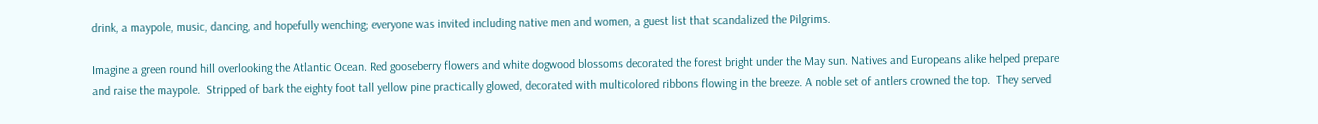drink, a maypole, music, dancing, and hopefully wenching; everyone was invited including native men and women, a guest list that scandalized the Pilgrims.

Imagine a green round hill overlooking the Atlantic Ocean. Red gooseberry flowers and white dogwood blossoms decorated the forest bright under the May sun. Natives and Europeans alike helped prepare and raise the maypole.  Stripped of bark the eighty foot tall yellow pine practically glowed, decorated with multicolored ribbons flowing in the breeze. A noble set of antlers crowned the top.  They served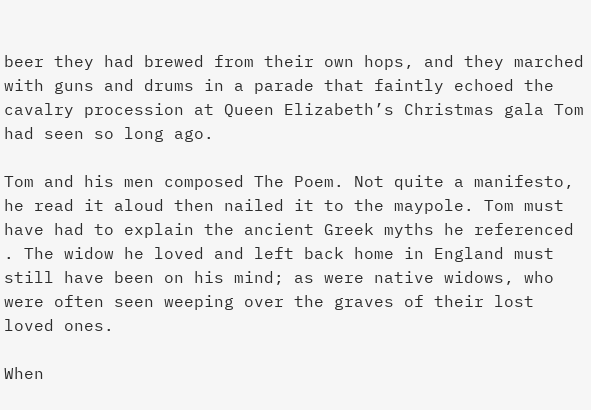beer they had brewed from their own hops, and they marched with guns and drums in a parade that faintly echoed the cavalry procession at Queen Elizabeth’s Christmas gala Tom had seen so long ago.

Tom and his men composed The Poem. Not quite a manifesto, he read it aloud then nailed it to the maypole. Tom must have had to explain the ancient Greek myths he referenced . The widow he loved and left back home in England must still have been on his mind; as were native widows, who were often seen weeping over the graves of their lost loved ones.

When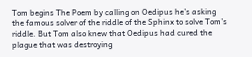Tom begins The Poem by calling on Oedipus he’s asking the famous solver of the riddle of the Sphinx to solve Tom’s riddle. But Tom also knew that Oedipus had cured the plague that was destroying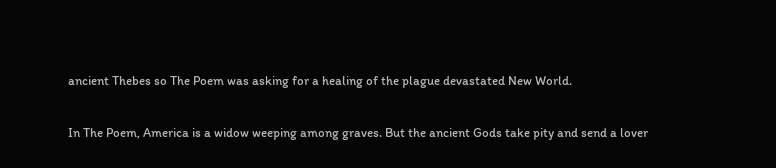ancient Thebes so The Poem was asking for a healing of the plague devastated New World.

In The Poem, America is a widow weeping among graves. But the ancient Gods take pity and send a lover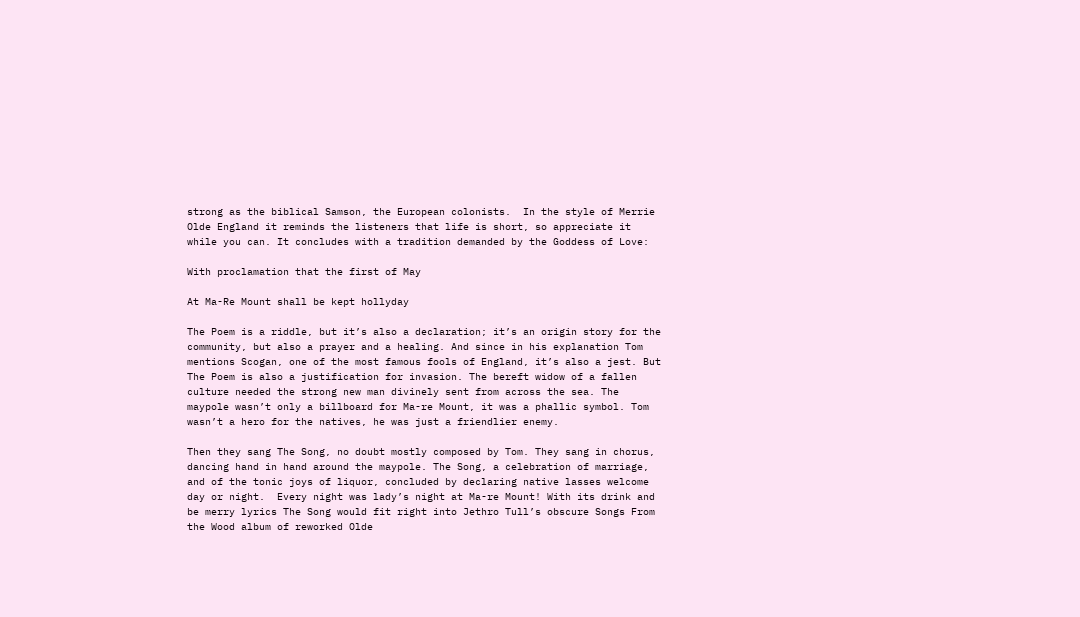strong as the biblical Samson, the European colonists.  In the style of Merrie Olde England it reminds the listeners that life is short, so appreciate it while you can. It concludes with a tradition demanded by the Goddess of Love:

With proclamation that the first of May

At Ma-Re Mount shall be kept hollyday

The Poem is a riddle, but it’s also a declaration; it’s an origin story for the community, but also a prayer and a healing. And since in his explanation Tom mentions Scogan, one of the most famous fools of England, it’s also a jest. But The Poem is also a justification for invasion. The bereft widow of a fallen culture needed the strong new man divinely sent from across the sea. The maypole wasn’t only a billboard for Ma-re Mount, it was a phallic symbol. Tom wasn’t a hero for the natives, he was just a friendlier enemy.

Then they sang The Song, no doubt mostly composed by Tom. They sang in chorus, dancing hand in hand around the maypole. The Song, a celebration of marriage, and of the tonic joys of liquor, concluded by declaring native lasses welcome day or night.  Every night was lady’s night at Ma-re Mount! With its drink and be merry lyrics The Song would fit right into Jethro Tull’s obscure Songs From the Wood album of reworked Olde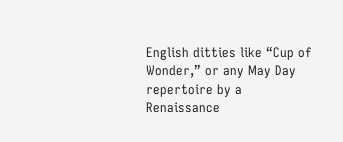English ditties like “Cup of Wonder,” or any May Day repertoire by a Renaissance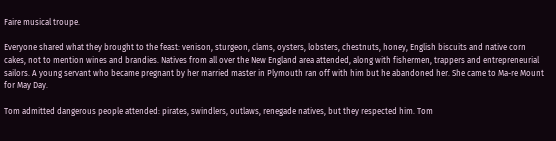Faire musical troupe.

Everyone shared what they brought to the feast: venison, sturgeon, clams, oysters, lobsters, chestnuts, honey, English biscuits and native corn cakes, not to mention wines and brandies. Natives from all over the New England area attended, along with fishermen, trappers and entrepreneurial sailors. A young servant who became pregnant by her married master in Plymouth ran off with him but he abandoned her. She came to Ma-re Mount for May Day.

Tom admitted dangerous people attended: pirates, swindlers, outlaws, renegade natives, but they respected him. Tom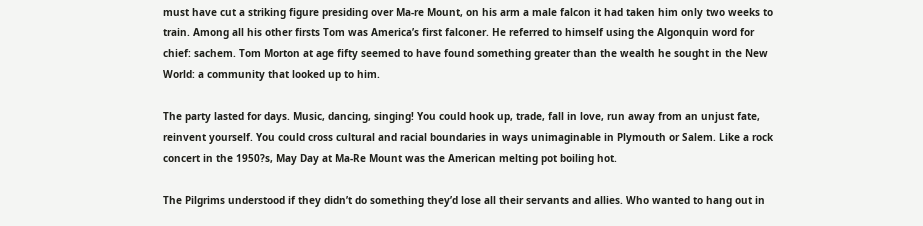must have cut a striking figure presiding over Ma-re Mount, on his arm a male falcon it had taken him only two weeks to train. Among all his other firsts Tom was America’s first falconer. He referred to himself using the Algonquin word for chief: sachem. Tom Morton at age fifty seemed to have found something greater than the wealth he sought in the New World: a community that looked up to him.

The party lasted for days. Music, dancing, singing! You could hook up, trade, fall in love, run away from an unjust fate, reinvent yourself. You could cross cultural and racial boundaries in ways unimaginable in Plymouth or Salem. Like a rock concert in the 1950?s, May Day at Ma-Re Mount was the American melting pot boiling hot.

The Pilgrims understood if they didn’t do something they’d lose all their servants and allies. Who wanted to hang out in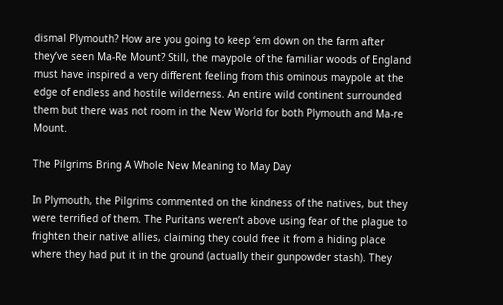dismal Plymouth? How are you going to keep ‘em down on the farm after they’ve seen Ma-Re Mount? Still, the maypole of the familiar woods of England must have inspired a very different feeling from this ominous maypole at the edge of endless and hostile wilderness. An entire wild continent surrounded them but there was not room in the New World for both Plymouth and Ma-re Mount.

The Pilgrims Bring A Whole New Meaning to May Day

In Plymouth, the Pilgrims commented on the kindness of the natives, but they were terrified of them. The Puritans weren’t above using fear of the plague to frighten their native allies, claiming they could free it from a hiding place where they had put it in the ground (actually their gunpowder stash). They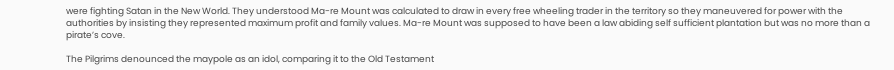were fighting Satan in the New World. They understood Ma-re Mount was calculated to draw in every free wheeling trader in the territory so they maneuvered for power with the authorities by insisting they represented maximum profit and family values. Ma-re Mount was supposed to have been a law abiding self sufficient plantation but was no more than a pirate’s cove.

The Pilgrims denounced the maypole as an idol, comparing it to the Old Testament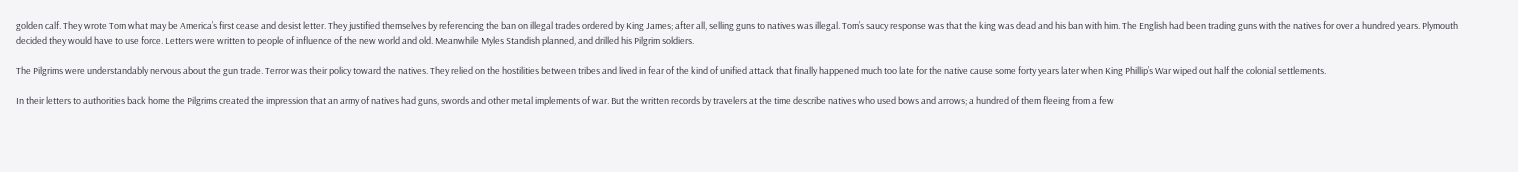golden calf. They wrote Tom what may be America’s first cease and desist letter. They justified themselves by referencing the ban on illegal trades ordered by King James; after all, selling guns to natives was illegal. Tom’s saucy response was that the king was dead and his ban with him. The English had been trading guns with the natives for over a hundred years. Plymouth decided they would have to use force. Letters were written to people of influence of the new world and old. Meanwhile Myles Standish planned, and drilled his Pilgrim soldiers.

The Pilgrims were understandably nervous about the gun trade. Terror was their policy toward the natives. They relied on the hostilities between tribes and lived in fear of the kind of unified attack that finally happened much too late for the native cause some forty years later when King Phillip’s War wiped out half the colonial settlements.

In their letters to authorities back home the Pilgrims created the impression that an army of natives had guns, swords and other metal implements of war. But the written records by travelers at the time describe natives who used bows and arrows; a hundred of them fleeing from a few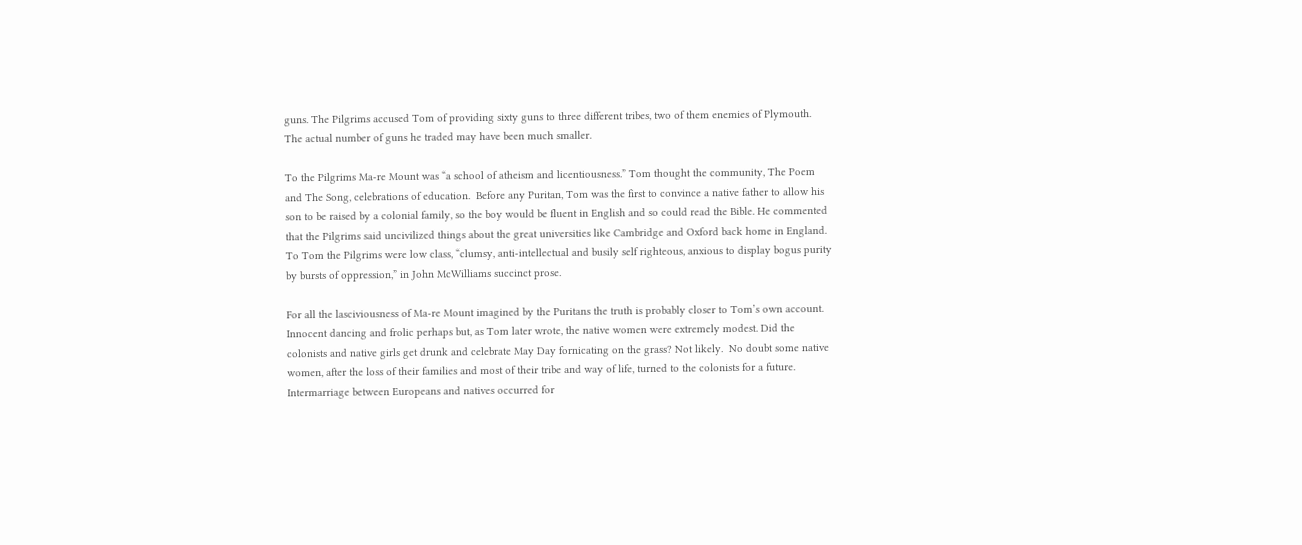guns. The Pilgrims accused Tom of providing sixty guns to three different tribes, two of them enemies of Plymouth.  The actual number of guns he traded may have been much smaller.

To the Pilgrims Ma-re Mount was “a school of atheism and licentiousness.” Tom thought the community, The Poem and The Song, celebrations of education.  Before any Puritan, Tom was the first to convince a native father to allow his son to be raised by a colonial family, so the boy would be fluent in English and so could read the Bible. He commented that the Pilgrims said uncivilized things about the great universities like Cambridge and Oxford back home in England. To Tom the Pilgrims were low class, “clumsy, anti-intellectual and busily self righteous, anxious to display bogus purity by bursts of oppression,” in John McWilliams succinct prose.

For all the lasciviousness of Ma-re Mount imagined by the Puritans the truth is probably closer to Tom’s own account. Innocent dancing and frolic perhaps but, as Tom later wrote, the native women were extremely modest. Did the colonists and native girls get drunk and celebrate May Day fornicating on the grass? Not likely.  No doubt some native women, after the loss of their families and most of their tribe and way of life, turned to the colonists for a future. Intermarriage between Europeans and natives occurred for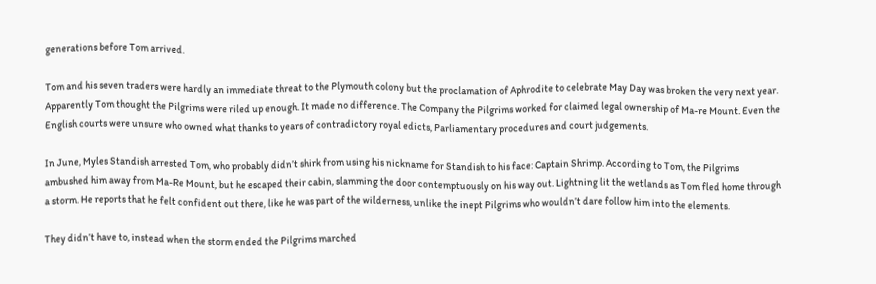generations before Tom arrived.

Tom and his seven traders were hardly an immediate threat to the Plymouth colony but the proclamation of Aphrodite to celebrate May Day was broken the very next year. Apparently Tom thought the Pilgrims were riled up enough. It made no difference. The Company the Pilgrims worked for claimed legal ownership of Ma-re Mount. Even the English courts were unsure who owned what thanks to years of contradictory royal edicts, Parliamentary procedures and court judgements.

In June, Myles Standish arrested Tom, who probably didn’t shirk from using his nickname for Standish to his face: Captain Shrimp. According to Tom, the Pilgrims ambushed him away from Ma-Re Mount, but he escaped their cabin, slamming the door contemptuously on his way out. Lightning lit the wetlands as Tom fled home through a storm. He reports that he felt confident out there, like he was part of the wilderness, unlike the inept Pilgrims who wouldn’t dare follow him into the elements.

They didn’t have to, instead when the storm ended the Pilgrims marched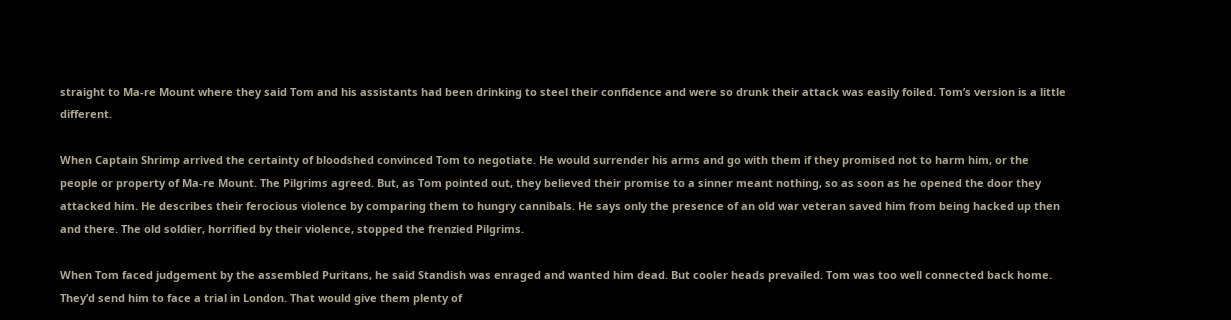straight to Ma-re Mount where they said Tom and his assistants had been drinking to steel their confidence and were so drunk their attack was easily foiled. Tom’s version is a little different.

When Captain Shrimp arrived the certainty of bloodshed convinced Tom to negotiate. He would surrender his arms and go with them if they promised not to harm him, or the people or property of Ma-re Mount. The Pilgrims agreed. But, as Tom pointed out, they believed their promise to a sinner meant nothing, so as soon as he opened the door they attacked him. He describes their ferocious violence by comparing them to hungry cannibals. He says only the presence of an old war veteran saved him from being hacked up then and there. The old soldier, horrified by their violence, stopped the frenzied Pilgrims.

When Tom faced judgement by the assembled Puritans, he said Standish was enraged and wanted him dead. But cooler heads prevailed. Tom was too well connected back home. They’d send him to face a trial in London. That would give them plenty of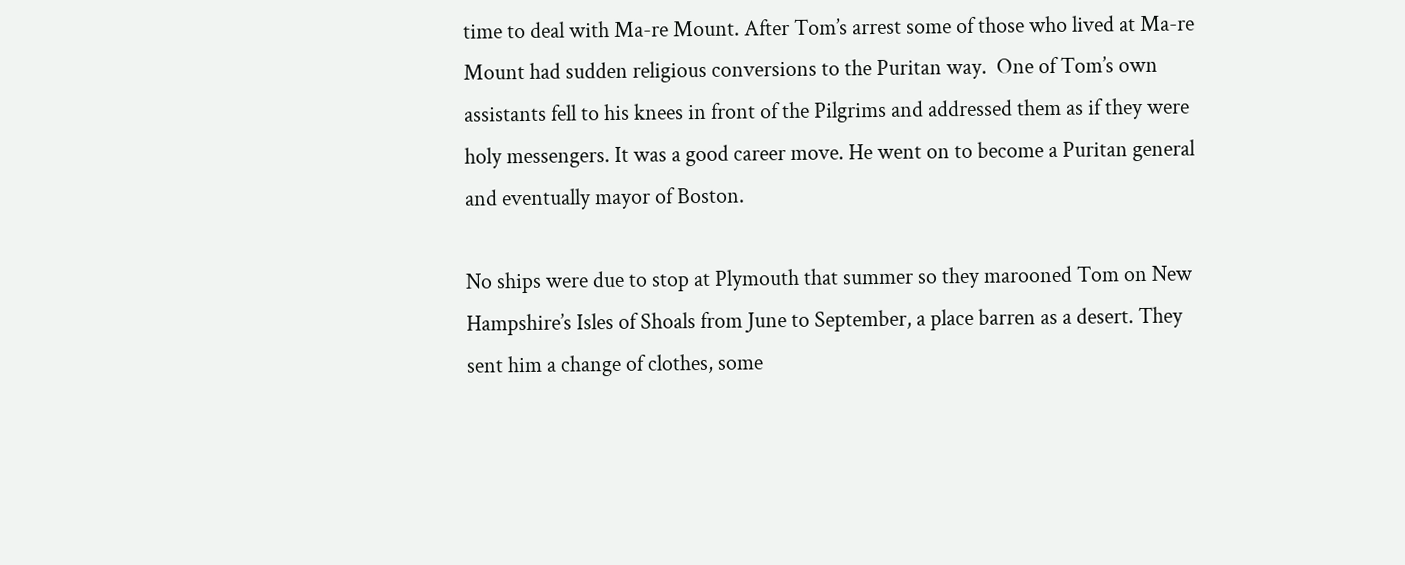time to deal with Ma-re Mount. After Tom’s arrest some of those who lived at Ma-re Mount had sudden religious conversions to the Puritan way.  One of Tom’s own assistants fell to his knees in front of the Pilgrims and addressed them as if they were holy messengers. It was a good career move. He went on to become a Puritan general and eventually mayor of Boston.

No ships were due to stop at Plymouth that summer so they marooned Tom on New Hampshire’s Isles of Shoals from June to September, a place barren as a desert. They sent him a change of clothes, some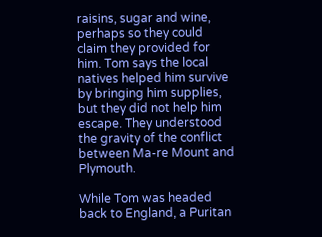raisins, sugar and wine, perhaps so they could claim they provided for him. Tom says the local natives helped him survive by bringing him supplies, but they did not help him escape. They understood the gravity of the conflict between Ma-re Mount and Plymouth.

While Tom was headed back to England, a Puritan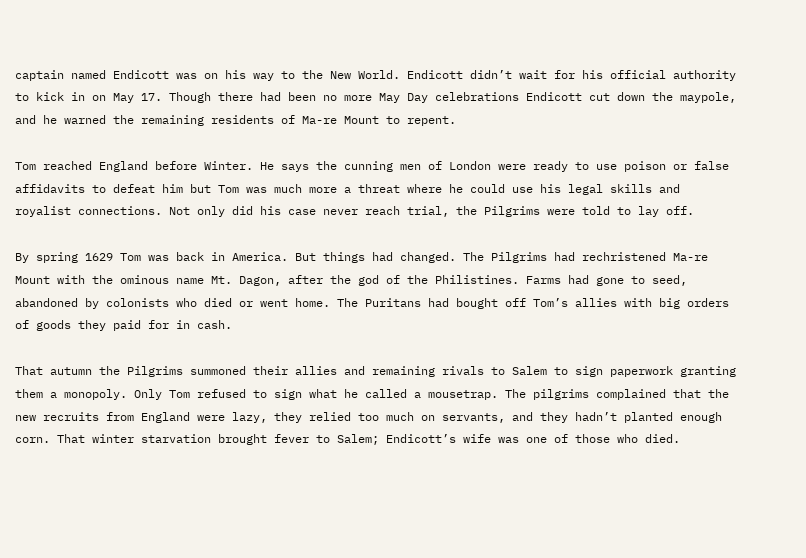captain named Endicott was on his way to the New World. Endicott didn’t wait for his official authority to kick in on May 17. Though there had been no more May Day celebrations Endicott cut down the maypole, and he warned the remaining residents of Ma-re Mount to repent.

Tom reached England before Winter. He says the cunning men of London were ready to use poison or false affidavits to defeat him but Tom was much more a threat where he could use his legal skills and royalist connections. Not only did his case never reach trial, the Pilgrims were told to lay off.

By spring 1629 Tom was back in America. But things had changed. The Pilgrims had rechristened Ma-re Mount with the ominous name Mt. Dagon, after the god of the Philistines. Farms had gone to seed, abandoned by colonists who died or went home. The Puritans had bought off Tom’s allies with big orders of goods they paid for in cash.

That autumn the Pilgrims summoned their allies and remaining rivals to Salem to sign paperwork granting them a monopoly. Only Tom refused to sign what he called a mousetrap. The pilgrims complained that the new recruits from England were lazy, they relied too much on servants, and they hadn’t planted enough corn. That winter starvation brought fever to Salem; Endicott’s wife was one of those who died.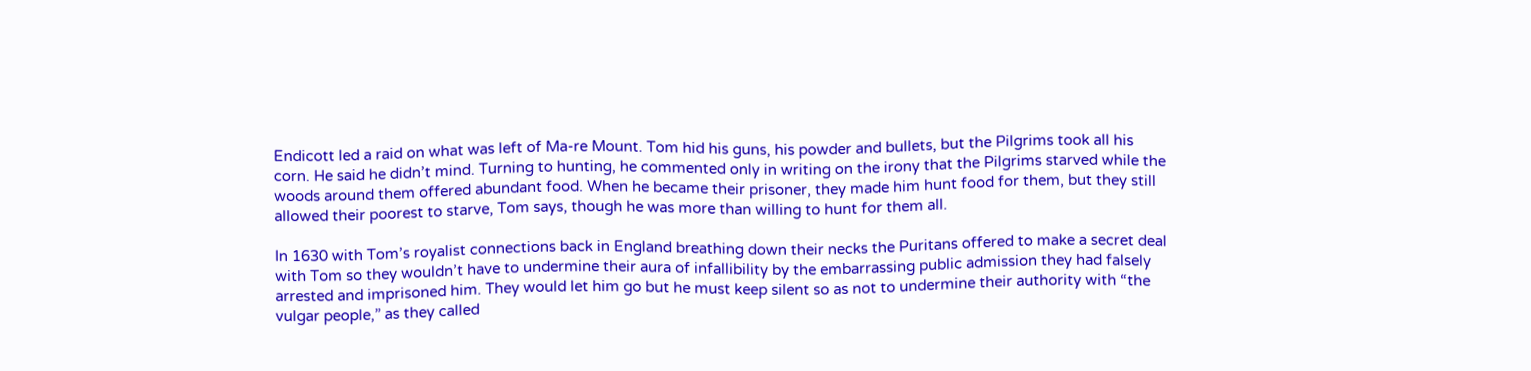Endicott led a raid on what was left of Ma-re Mount. Tom hid his guns, his powder and bullets, but the Pilgrims took all his corn. He said he didn’t mind. Turning to hunting, he commented only in writing on the irony that the Pilgrims starved while the woods around them offered abundant food. When he became their prisoner, they made him hunt food for them, but they still allowed their poorest to starve, Tom says, though he was more than willing to hunt for them all.

In 1630 with Tom’s royalist connections back in England breathing down their necks the Puritans offered to make a secret deal with Tom so they wouldn’t have to undermine their aura of infallibility by the embarrassing public admission they had falsely arrested and imprisoned him. They would let him go but he must keep silent so as not to undermine their authority with “the vulgar people,” as they called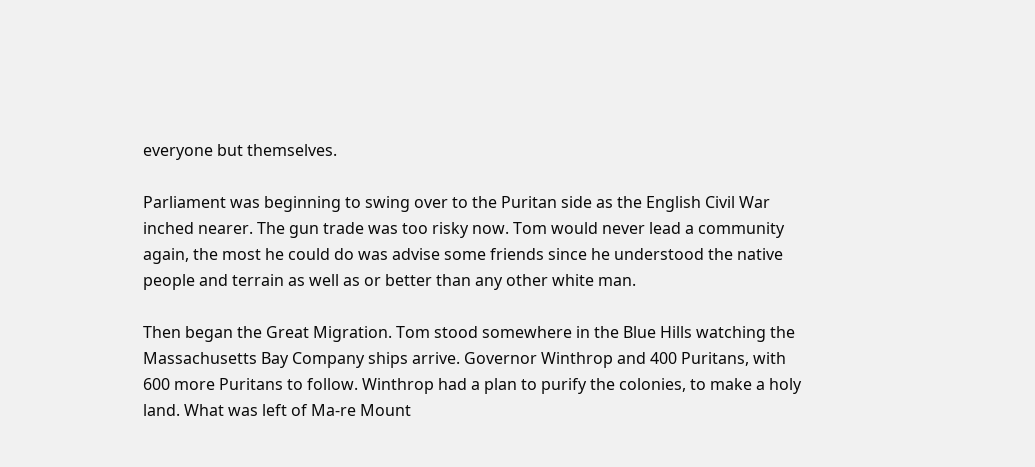everyone but themselves.

Parliament was beginning to swing over to the Puritan side as the English Civil War inched nearer. The gun trade was too risky now. Tom would never lead a community again, the most he could do was advise some friends since he understood the native people and terrain as well as or better than any other white man.

Then began the Great Migration. Tom stood somewhere in the Blue Hills watching the Massachusetts Bay Company ships arrive. Governor Winthrop and 400 Puritans, with 600 more Puritans to follow. Winthrop had a plan to purify the colonies, to make a holy land. What was left of Ma-re Mount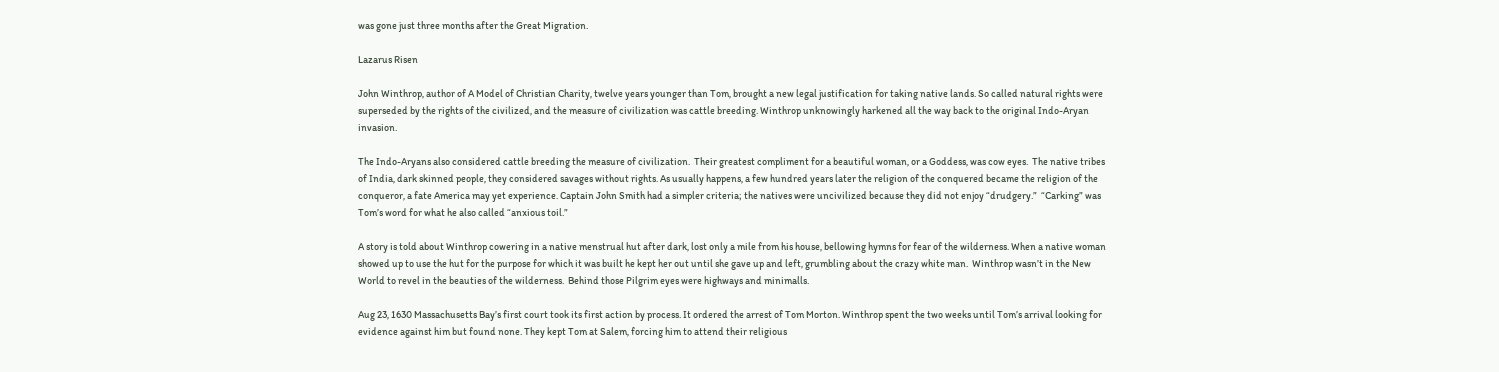was gone just three months after the Great Migration.

Lazarus Risen

John Winthrop, author of A Model of Christian Charity, twelve years younger than Tom, brought a new legal justification for taking native lands. So called natural rights were superseded by the rights of the civilized, and the measure of civilization was cattle breeding. Winthrop unknowingly harkened all the way back to the original Indo-Aryan invasion.

The Indo-Aryans also considered cattle breeding the measure of civilization.  Their greatest compliment for a beautiful woman, or a Goddess, was cow eyes.  The native tribes of India, dark skinned people, they considered savages without rights. As usually happens, a few hundred years later the religion of the conquered became the religion of the conqueror, a fate America may yet experience. Captain John Smith had a simpler criteria; the natives were uncivilized because they did not enjoy “drudgery.”  “Carking” was Tom’s word for what he also called “anxious toil.”

A story is told about Winthrop cowering in a native menstrual hut after dark, lost only a mile from his house, bellowing hymns for fear of the wilderness. When a native woman showed up to use the hut for the purpose for which it was built he kept her out until she gave up and left, grumbling about the crazy white man.  Winthrop wasn’t in the New World to revel in the beauties of the wilderness.  Behind those Pilgrim eyes were highways and minimalls.

Aug 23, 1630 Massachusetts Bay’s first court took its first action by process. It ordered the arrest of Tom Morton. Winthrop spent the two weeks until Tom’s arrival looking for evidence against him but found none. They kept Tom at Salem, forcing him to attend their religious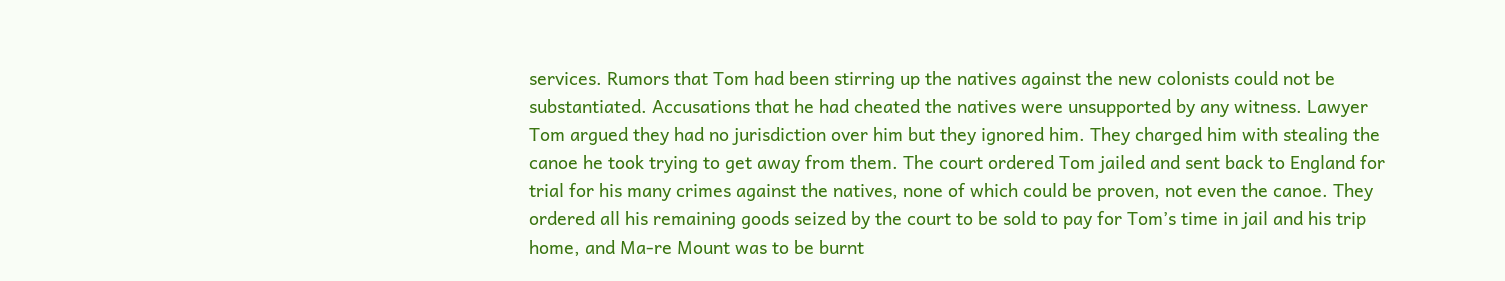services. Rumors that Tom had been stirring up the natives against the new colonists could not be substantiated. Accusations that he had cheated the natives were unsupported by any witness. Lawyer Tom argued they had no jurisdiction over him but they ignored him. They charged him with stealing the canoe he took trying to get away from them. The court ordered Tom jailed and sent back to England for trial for his many crimes against the natives, none of which could be proven, not even the canoe. They ordered all his remaining goods seized by the court to be sold to pay for Tom’s time in jail and his trip home, and Ma-re Mount was to be burnt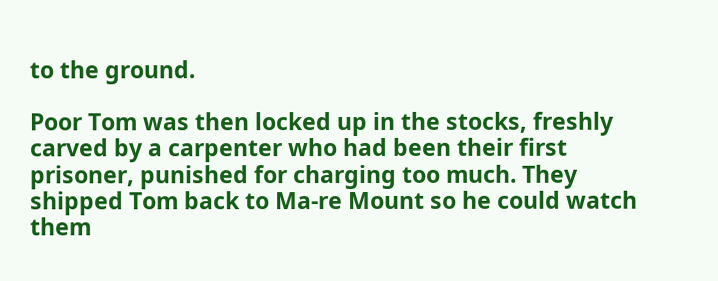to the ground.

Poor Tom was then locked up in the stocks, freshly carved by a carpenter who had been their first prisoner, punished for charging too much. They shipped Tom back to Ma-re Mount so he could watch them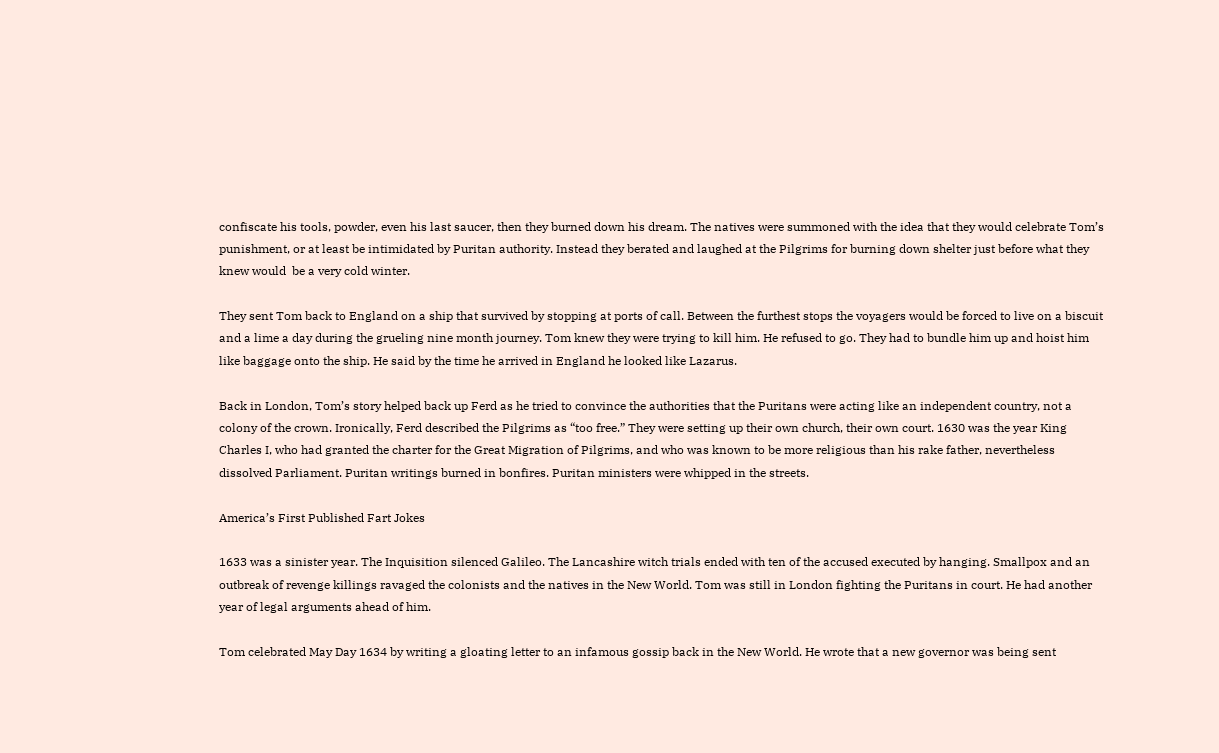confiscate his tools, powder, even his last saucer, then they burned down his dream. The natives were summoned with the idea that they would celebrate Tom’s punishment, or at least be intimidated by Puritan authority. Instead they berated and laughed at the Pilgrims for burning down shelter just before what they knew would  be a very cold winter.

They sent Tom back to England on a ship that survived by stopping at ports of call. Between the furthest stops the voyagers would be forced to live on a biscuit and a lime a day during the grueling nine month journey. Tom knew they were trying to kill him. He refused to go. They had to bundle him up and hoist him like baggage onto the ship. He said by the time he arrived in England he looked like Lazarus.

Back in London, Tom’s story helped back up Ferd as he tried to convince the authorities that the Puritans were acting like an independent country, not a colony of the crown. Ironically, Ferd described the Pilgrims as “too free.” They were setting up their own church, their own court. 1630 was the year King Charles I, who had granted the charter for the Great Migration of Pilgrims, and who was known to be more religious than his rake father, nevertheless dissolved Parliament. Puritan writings burned in bonfires. Puritan ministers were whipped in the streets.

America’s First Published Fart Jokes

1633 was a sinister year. The Inquisition silenced Galileo. The Lancashire witch trials ended with ten of the accused executed by hanging. Smallpox and an outbreak of revenge killings ravaged the colonists and the natives in the New World. Tom was still in London fighting the Puritans in court. He had another year of legal arguments ahead of him.

Tom celebrated May Day 1634 by writing a gloating letter to an infamous gossip back in the New World. He wrote that a new governor was being sent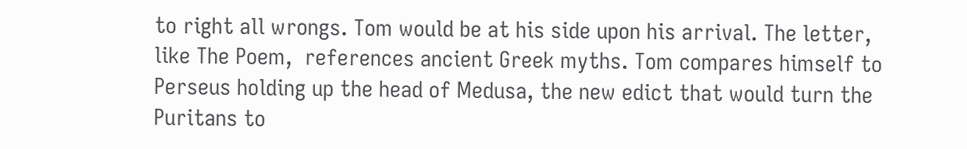to right all wrongs. Tom would be at his side upon his arrival. The letter, like The Poem,  references ancient Greek myths. Tom compares himself to Perseus holding up the head of Medusa, the new edict that would turn the Puritans to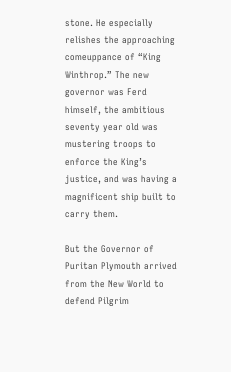stone. He especially relishes the approaching comeuppance of “King Winthrop.” The new governor was Ferd himself, the ambitious seventy year old was mustering troops to enforce the King’s justice, and was having a magnificent ship built to carry them.

But the Governor of Puritan Plymouth arrived from the New World to defend Pilgrim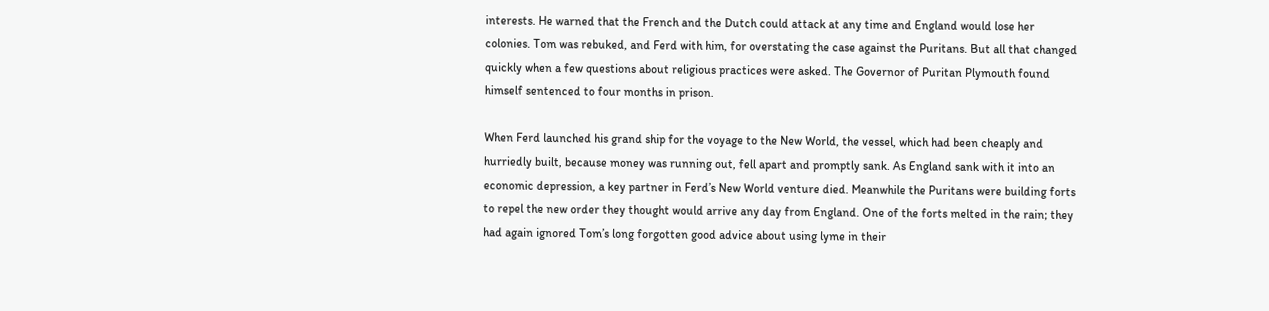interests. He warned that the French and the Dutch could attack at any time and England would lose her colonies. Tom was rebuked, and Ferd with him, for overstating the case against the Puritans. But all that changed quickly when a few questions about religious practices were asked. The Governor of Puritan Plymouth found himself sentenced to four months in prison.

When Ferd launched his grand ship for the voyage to the New World, the vessel, which had been cheaply and hurriedly built, because money was running out, fell apart and promptly sank. As England sank with it into an economic depression, a key partner in Ferd’s New World venture died. Meanwhile the Puritans were building forts to repel the new order they thought would arrive any day from England. One of the forts melted in the rain; they had again ignored Tom’s long forgotten good advice about using lyme in their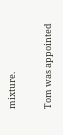mixture.

Tom was appointed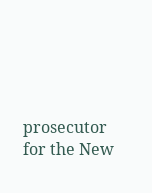prosecutor for the New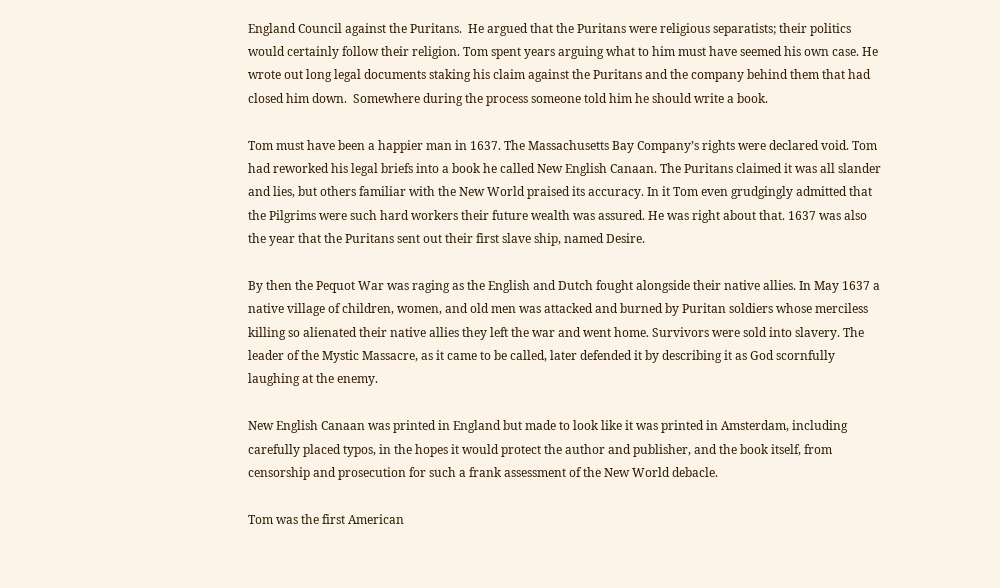England Council against the Puritans.  He argued that the Puritans were religious separatists; their politics would certainly follow their religion. Tom spent years arguing what to him must have seemed his own case. He wrote out long legal documents staking his claim against the Puritans and the company behind them that had closed him down.  Somewhere during the process someone told him he should write a book.

Tom must have been a happier man in 1637. The Massachusetts Bay Company’s rights were declared void. Tom had reworked his legal briefs into a book he called New English Canaan. The Puritans claimed it was all slander and lies, but others familiar with the New World praised its accuracy. In it Tom even grudgingly admitted that the Pilgrims were such hard workers their future wealth was assured. He was right about that. 1637 was also the year that the Puritans sent out their first slave ship, named Desire.

By then the Pequot War was raging as the English and Dutch fought alongside their native allies. In May 1637 a native village of children, women, and old men was attacked and burned by Puritan soldiers whose merciless killing so alienated their native allies they left the war and went home. Survivors were sold into slavery. The leader of the Mystic Massacre, as it came to be called, later defended it by describing it as God scornfully laughing at the enemy.

New English Canaan was printed in England but made to look like it was printed in Amsterdam, including carefully placed typos, in the hopes it would protect the author and publisher, and the book itself, from censorship and prosecution for such a frank assessment of the New World debacle.

Tom was the first American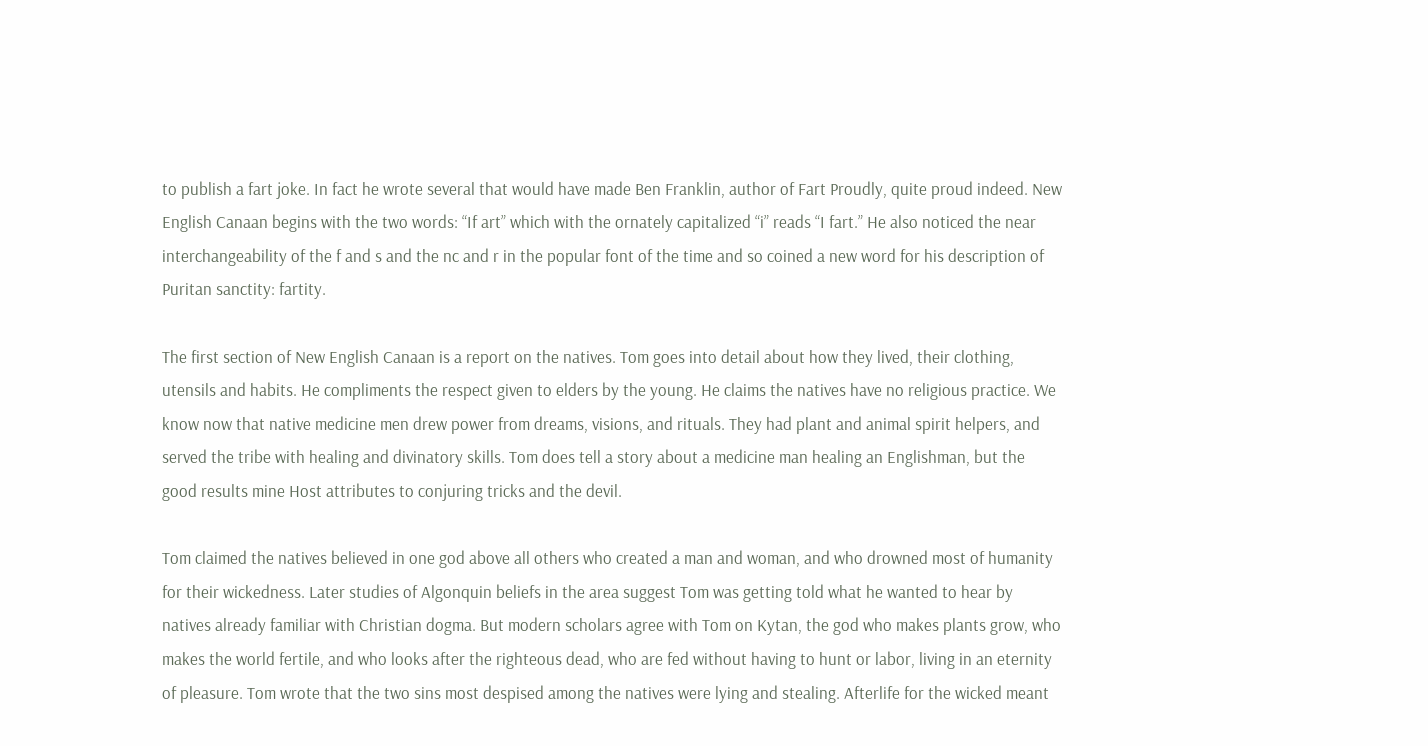to publish a fart joke. In fact he wrote several that would have made Ben Franklin, author of Fart Proudly, quite proud indeed. New English Canaan begins with the two words: “If art” which with the ornately capitalized “i” reads “I fart.” He also noticed the near interchangeability of the f and s and the nc and r in the popular font of the time and so coined a new word for his description of Puritan sanctity: fartity.

The first section of New English Canaan is a report on the natives. Tom goes into detail about how they lived, their clothing, utensils and habits. He compliments the respect given to elders by the young. He claims the natives have no religious practice. We know now that native medicine men drew power from dreams, visions, and rituals. They had plant and animal spirit helpers, and served the tribe with healing and divinatory skills. Tom does tell a story about a medicine man healing an Englishman, but the good results mine Host attributes to conjuring tricks and the devil.

Tom claimed the natives believed in one god above all others who created a man and woman, and who drowned most of humanity for their wickedness. Later studies of Algonquin beliefs in the area suggest Tom was getting told what he wanted to hear by natives already familiar with Christian dogma. But modern scholars agree with Tom on Kytan, the god who makes plants grow, who makes the world fertile, and who looks after the righteous dead, who are fed without having to hunt or labor, living in an eternity of pleasure. Tom wrote that the two sins most despised among the natives were lying and stealing. Afterlife for the wicked meant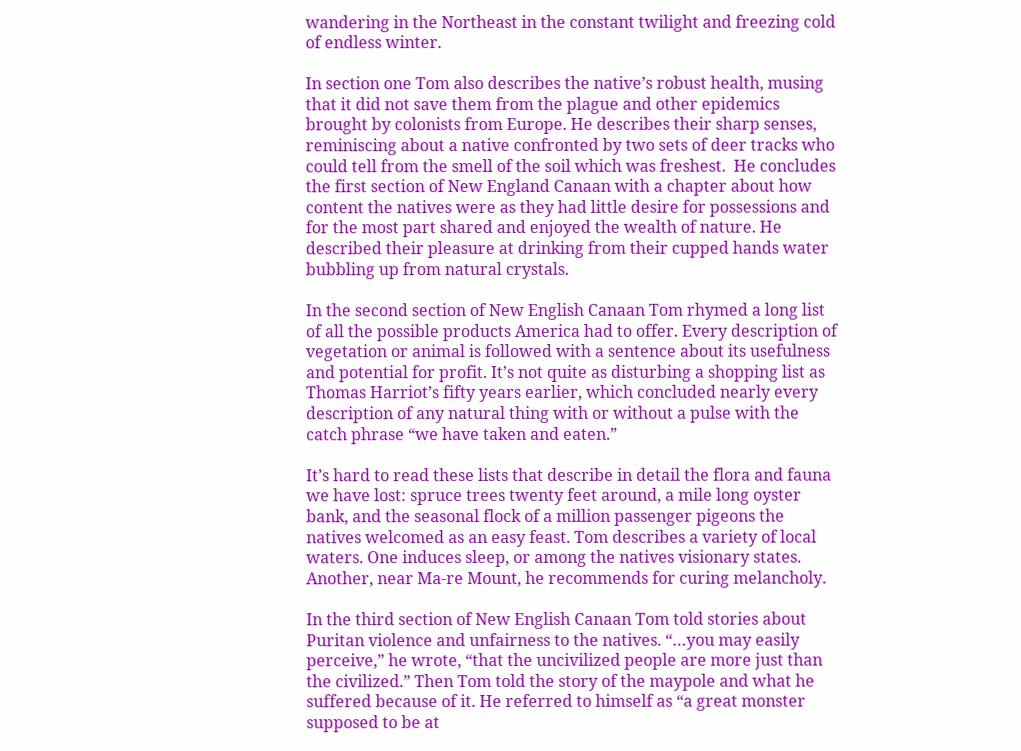wandering in the Northeast in the constant twilight and freezing cold of endless winter.

In section one Tom also describes the native’s robust health, musing that it did not save them from the plague and other epidemics brought by colonists from Europe. He describes their sharp senses, reminiscing about a native confronted by two sets of deer tracks who could tell from the smell of the soil which was freshest.  He concludes the first section of New England Canaan with a chapter about how content the natives were as they had little desire for possessions and for the most part shared and enjoyed the wealth of nature. He described their pleasure at drinking from their cupped hands water bubbling up from natural crystals.

In the second section of New English Canaan Tom rhymed a long list of all the possible products America had to offer. Every description of vegetation or animal is followed with a sentence about its usefulness and potential for profit. It’s not quite as disturbing a shopping list as Thomas Harriot’s fifty years earlier, which concluded nearly every description of any natural thing with or without a pulse with the catch phrase “we have taken and eaten.”

It’s hard to read these lists that describe in detail the flora and fauna we have lost: spruce trees twenty feet around, a mile long oyster bank, and the seasonal flock of a million passenger pigeons the natives welcomed as an easy feast. Tom describes a variety of local waters. One induces sleep, or among the natives visionary states. Another, near Ma-re Mount, he recommends for curing melancholy.

In the third section of New English Canaan Tom told stories about Puritan violence and unfairness to the natives. “…you may easily perceive,” he wrote, “that the uncivilized people are more just than the civilized.” Then Tom told the story of the maypole and what he suffered because of it. He referred to himself as “a great monster supposed to be at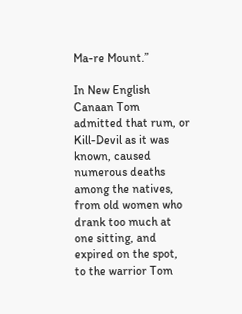Ma-re Mount.”

In New English Canaan Tom admitted that rum, or Kill-Devil as it was known, caused numerous deaths among the natives, from old women who drank too much at one sitting, and expired on the spot, to the warrior Tom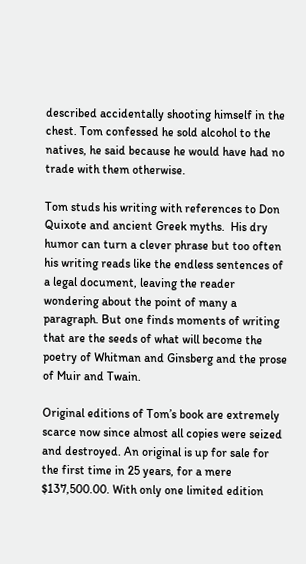described accidentally shooting himself in the chest. Tom confessed he sold alcohol to the natives, he said because he would have had no trade with them otherwise.

Tom studs his writing with references to Don Quixote and ancient Greek myths.  His dry humor can turn a clever phrase but too often his writing reads like the endless sentences of a legal document, leaving the reader wondering about the point of many a paragraph. But one finds moments of writing that are the seeds of what will become the poetry of Whitman and Ginsberg and the prose of Muir and Twain.

Original editions of Tom’s book are extremely scarce now since almost all copies were seized and destroyed. An original is up for sale for the first time in 25 years, for a mere $137,500.00. With only one limited edition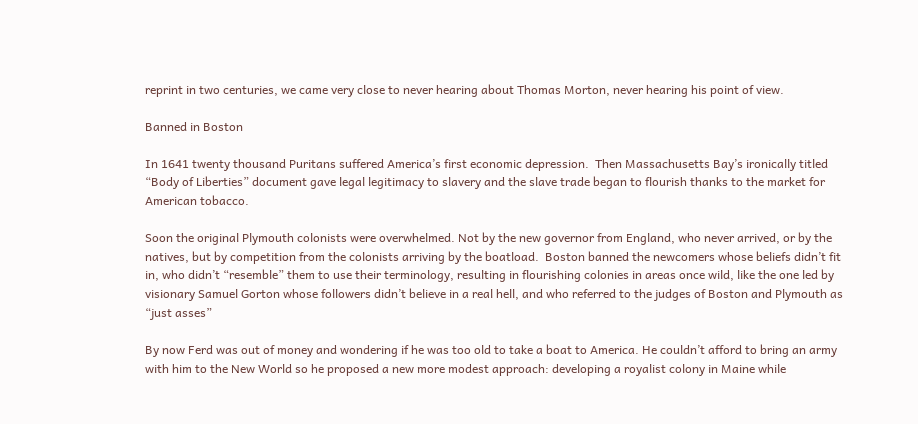reprint in two centuries, we came very close to never hearing about Thomas Morton, never hearing his point of view.

Banned in Boston

In 1641 twenty thousand Puritans suffered America’s first economic depression.  Then Massachusetts Bay’s ironically titled “Body of Liberties” document gave legal legitimacy to slavery and the slave trade began to flourish thanks to the market for American tobacco.

Soon the original Plymouth colonists were overwhelmed. Not by the new governor from England, who never arrived, or by the natives, but by competition from the colonists arriving by the boatload.  Boston banned the newcomers whose beliefs didn’t fit in, who didn’t “resemble” them to use their terminology, resulting in flourishing colonies in areas once wild, like the one led by visionary Samuel Gorton whose followers didn’t believe in a real hell, and who referred to the judges of Boston and Plymouth as “just asses”

By now Ferd was out of money and wondering if he was too old to take a boat to America. He couldn’t afford to bring an army with him to the New World so he proposed a new more modest approach: developing a royalist colony in Maine while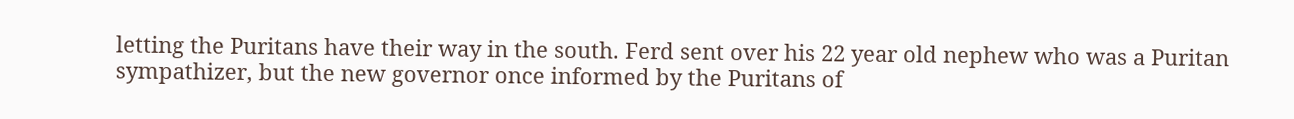letting the Puritans have their way in the south. Ferd sent over his 22 year old nephew who was a Puritan sympathizer, but the new governor once informed by the Puritans of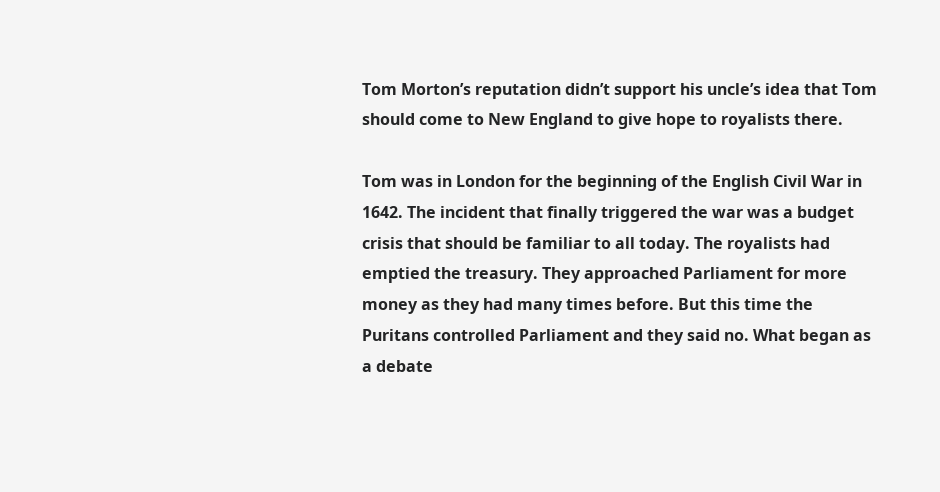Tom Morton’s reputation didn’t support his uncle’s idea that Tom should come to New England to give hope to royalists there.

Tom was in London for the beginning of the English Civil War in 1642. The incident that finally triggered the war was a budget crisis that should be familiar to all today. The royalists had emptied the treasury. They approached Parliament for more money as they had many times before. But this time the Puritans controlled Parliament and they said no. What began as a debate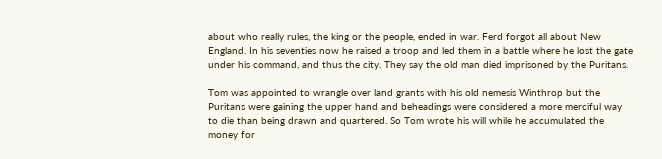about who really rules, the king or the people, ended in war. Ferd forgot all about New England. In his seventies now he raised a troop and led them in a battle where he lost the gate under his command, and thus the city. They say the old man died imprisoned by the Puritans.

Tom was appointed to wrangle over land grants with his old nemesis Winthrop but the Puritans were gaining the upper hand and beheadings were considered a more merciful way to die than being drawn and quartered. So Tom wrote his will while he accumulated the money for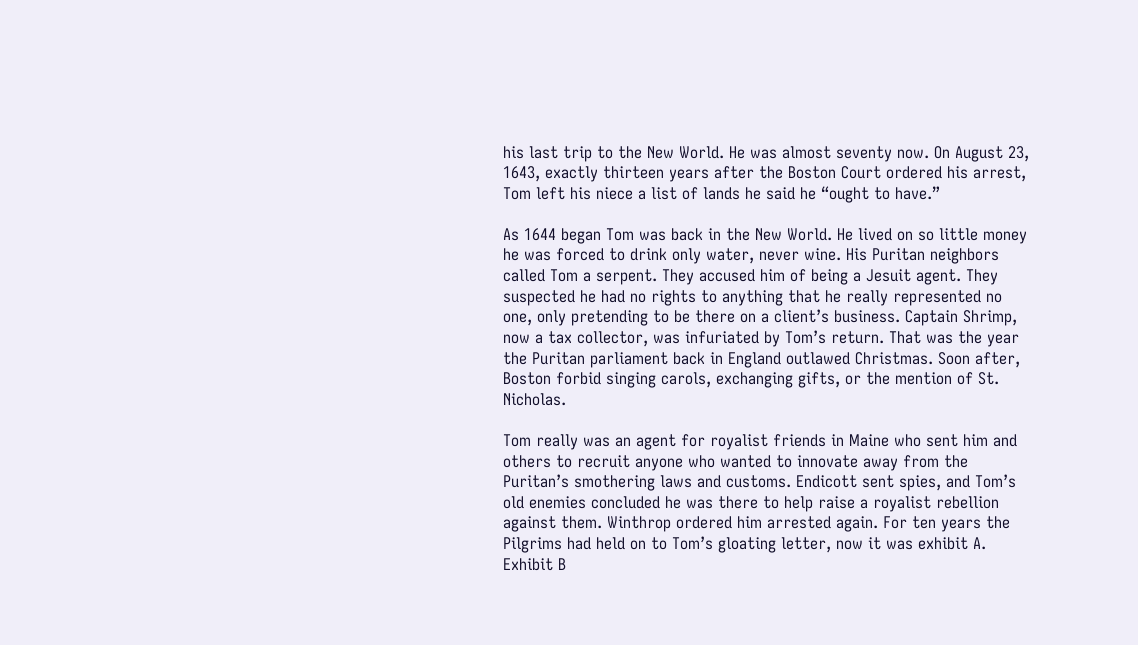his last trip to the New World. He was almost seventy now. On August 23, 1643, exactly thirteen years after the Boston Court ordered his arrest, Tom left his niece a list of lands he said he “ought to have.”

As 1644 began Tom was back in the New World. He lived on so little money he was forced to drink only water, never wine. His Puritan neighbors called Tom a serpent. They accused him of being a Jesuit agent. They suspected he had no rights to anything that he really represented no one, only pretending to be there on a client’s business. Captain Shrimp, now a tax collector, was infuriated by Tom’s return. That was the year the Puritan parliament back in England outlawed Christmas. Soon after, Boston forbid singing carols, exchanging gifts, or the mention of St. Nicholas.

Tom really was an agent for royalist friends in Maine who sent him and others to recruit anyone who wanted to innovate away from the Puritan’s smothering laws and customs. Endicott sent spies, and Tom’s old enemies concluded he was there to help raise a royalist rebellion against them. Winthrop ordered him arrested again. For ten years the Pilgrims had held on to Tom’s gloating letter, now it was exhibit A. Exhibit B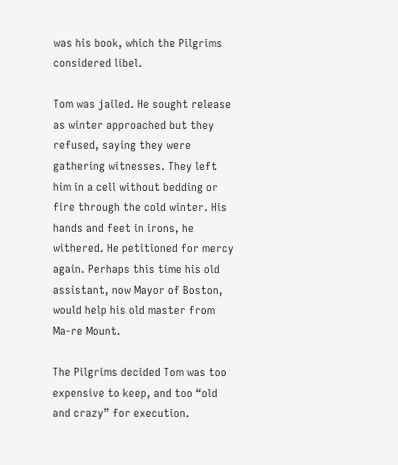was his book, which the Pilgrims considered libel.

Tom was jailed. He sought release as winter approached but they refused, saying they were gathering witnesses. They left him in a cell without bedding or fire through the cold winter. His hands and feet in irons, he withered. He petitioned for mercy again. Perhaps this time his old assistant, now Mayor of Boston, would help his old master from Ma-re Mount.

The Pilgrims decided Tom was too expensive to keep, and too “old and crazy” for execution.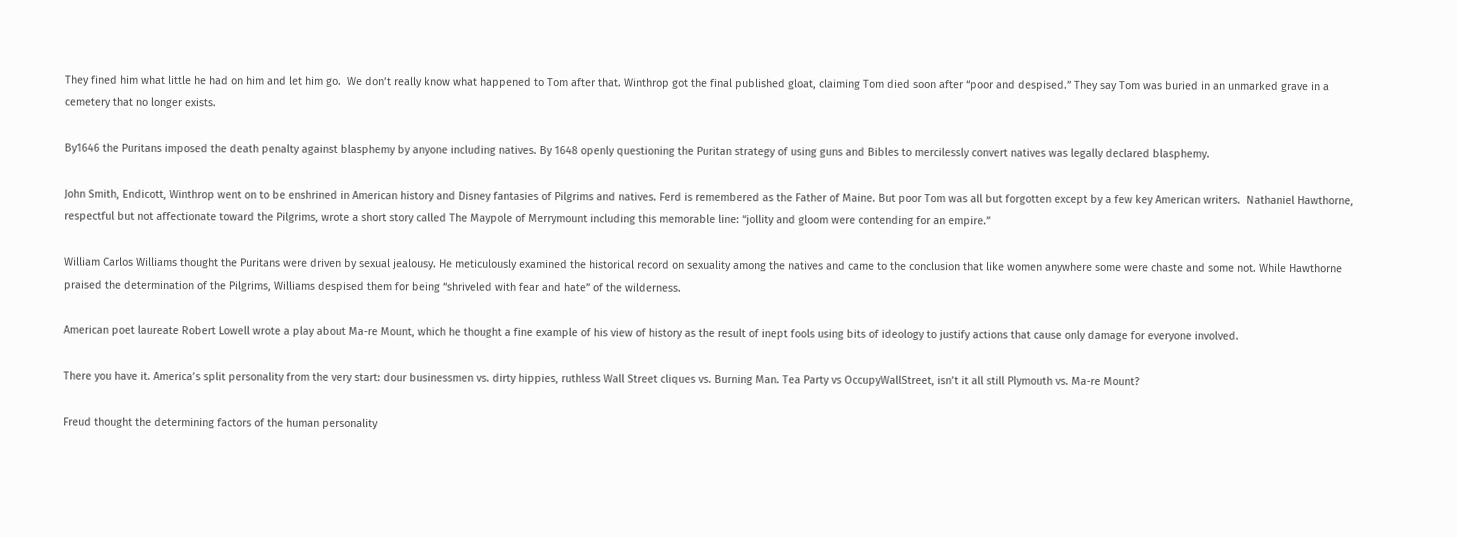They fined him what little he had on him and let him go.  We don’t really know what happened to Tom after that. Winthrop got the final published gloat, claiming Tom died soon after “poor and despised.” They say Tom was buried in an unmarked grave in a cemetery that no longer exists.

By1646 the Puritans imposed the death penalty against blasphemy by anyone including natives. By 1648 openly questioning the Puritan strategy of using guns and Bibles to mercilessly convert natives was legally declared blasphemy.

John Smith, Endicott, Winthrop went on to be enshrined in American history and Disney fantasies of Pilgrims and natives. Ferd is remembered as the Father of Maine. But poor Tom was all but forgotten except by a few key American writers.  Nathaniel Hawthorne, respectful but not affectionate toward the Pilgrims, wrote a short story called The Maypole of Merrymount including this memorable line: “jollity and gloom were contending for an empire.”

William Carlos Williams thought the Puritans were driven by sexual jealousy. He meticulously examined the historical record on sexuality among the natives and came to the conclusion that like women anywhere some were chaste and some not. While Hawthorne praised the determination of the Pilgrims, Williams despised them for being “shriveled with fear and hate” of the wilderness.

American poet laureate Robert Lowell wrote a play about Ma-re Mount, which he thought a fine example of his view of history as the result of inept fools using bits of ideology to justify actions that cause only damage for everyone involved.

There you have it. America’s split personality from the very start: dour businessmen vs. dirty hippies, ruthless Wall Street cliques vs. Burning Man. Tea Party vs OccupyWallStreet, isn’t it all still Plymouth vs. Ma-re Mount?

Freud thought the determining factors of the human personality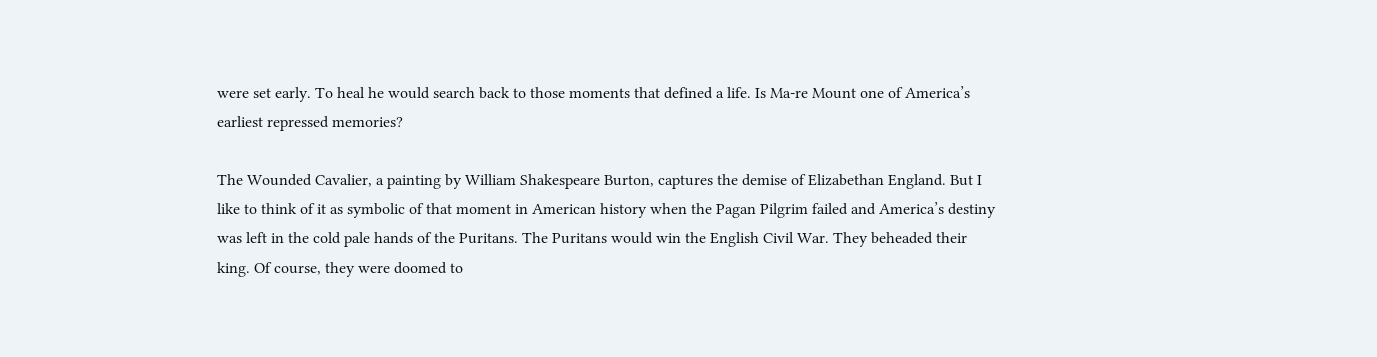were set early. To heal he would search back to those moments that defined a life. Is Ma-re Mount one of America’s earliest repressed memories?

The Wounded Cavalier, a painting by William Shakespeare Burton, captures the demise of Elizabethan England. But I like to think of it as symbolic of that moment in American history when the Pagan Pilgrim failed and America’s destiny was left in the cold pale hands of the Puritans. The Puritans would win the English Civil War. They beheaded their king. Of course, they were doomed to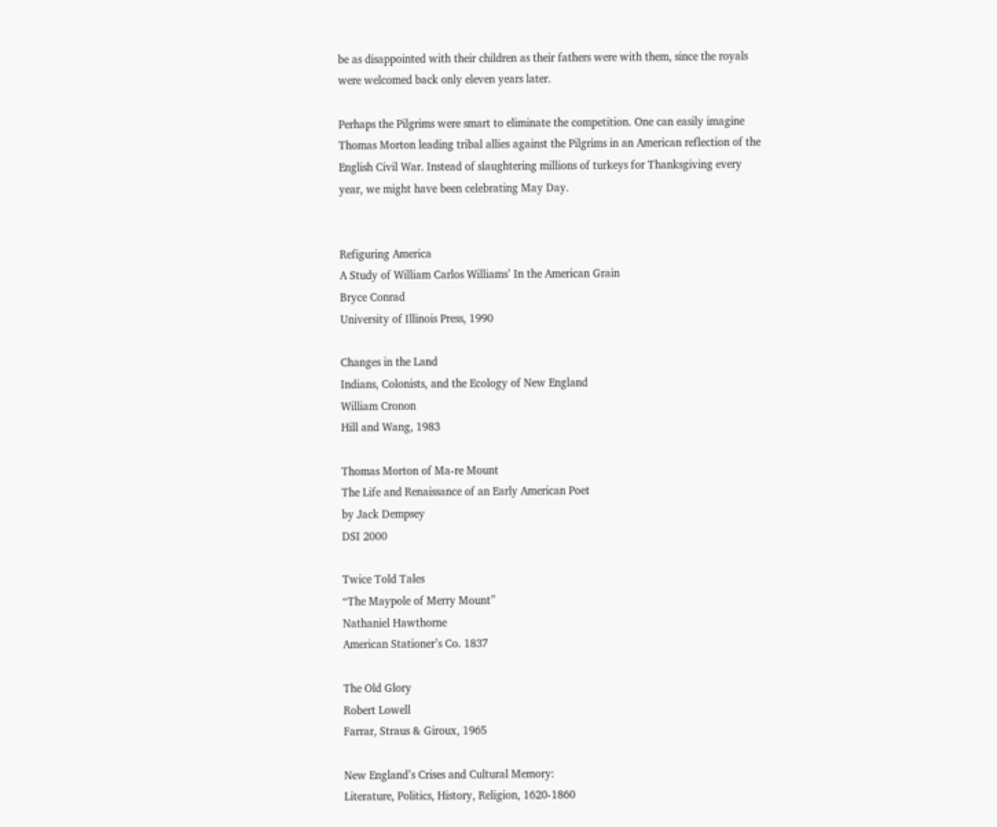be as disappointed with their children as their fathers were with them, since the royals were welcomed back only eleven years later.

Perhaps the Pilgrims were smart to eliminate the competition. One can easily imagine Thomas Morton leading tribal allies against the Pilgrims in an American reflection of the English Civil War. Instead of slaughtering millions of turkeys for Thanksgiving every year, we might have been celebrating May Day.


Refiguring America
A Study of William Carlos Williams’ In the American Grain
Bryce Conrad
University of Illinois Press, 1990

Changes in the Land
Indians, Colonists, and the Ecology of New England
William Cronon
Hill and Wang, 1983

Thomas Morton of Ma-re Mount
The Life and Renaissance of an Early American Poet
by Jack Dempsey
DSI 2000

Twice Told Tales
“The Maypole of Merry Mount”
Nathaniel Hawthorne
American Stationer’s Co. 1837

The Old Glory
Robert Lowell
Farrar, Straus & Giroux, 1965

New England’s Crises and Cultural Memory:
Literature, Politics, History, Religion, 1620-1860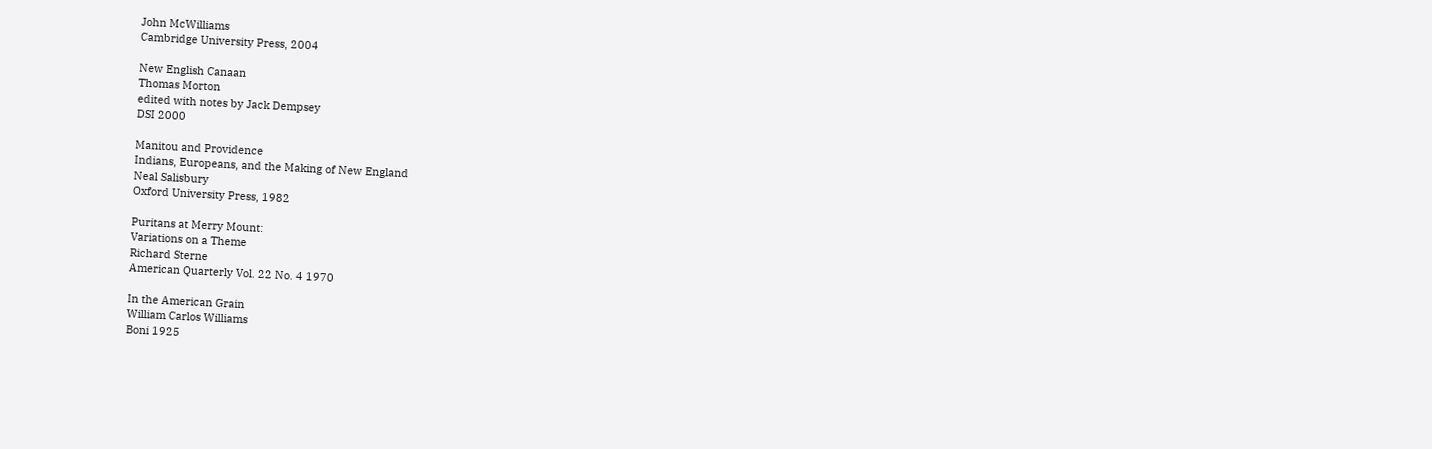John McWilliams
Cambridge University Press, 2004

New English Canaan
Thomas Morton
edited with notes by Jack Dempsey
DSI 2000

Manitou and Providence
Indians, Europeans, and the Making of New England
Neal Salisbury
Oxford University Press, 1982

Puritans at Merry Mount:
Variations on a Theme
Richard Sterne
American Quarterly Vol. 22 No. 4 1970

In the American Grain
William Carlos Williams
Boni 1925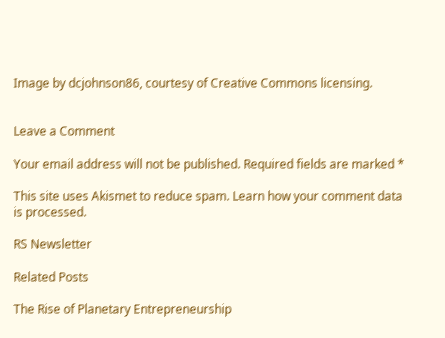Image by dcjohnson86, courtesy of Creative Commons licensing.


Leave a Comment

Your email address will not be published. Required fields are marked *

This site uses Akismet to reduce spam. Learn how your comment data is processed.

RS Newsletter

Related Posts

The Rise of Planetary Entrepreneurship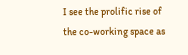I see the prolific rise of the co-working space as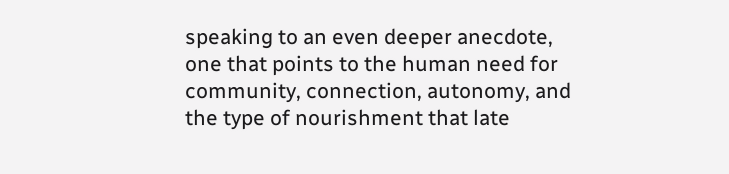speaking to an even deeper anecdote, one that points to the human need for community, connection, autonomy, and the type of nourishment that late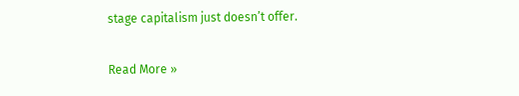stage capitalism just doesn’t offer.

Read More »